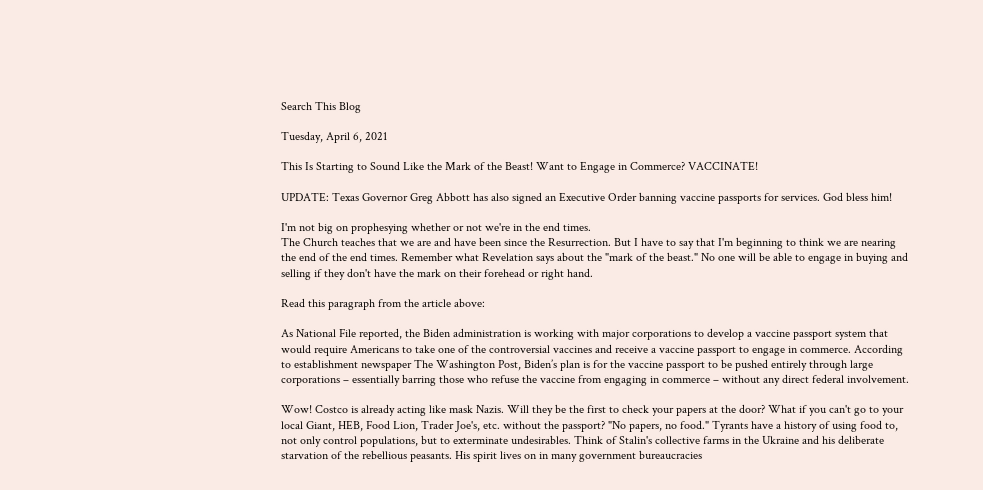Search This Blog

Tuesday, April 6, 2021

This Is Starting to Sound Like the Mark of the Beast! Want to Engage in Commerce? VACCINATE!

UPDATE: Texas Governor Greg Abbott has also signed an Executive Order banning vaccine passports for services. God bless him!

I'm not big on prophesying whether or not we're in the end times.
The Church teaches that we are and have been since the Resurrection. But I have to say that I'm beginning to think we are nearing the end of the end times. Remember what Revelation says about the "mark of the beast." No one will be able to engage in buying and selling if they don't have the mark on their forehead or right hand.

Read this paragraph from the article above:

As National File reported, the Biden administration is working with major corporations to develop a vaccine passport system that would require Americans to take one of the controversial vaccines and receive a vaccine passport to engage in commerce. According to establishment newspaper The Washington Post, Biden’s plan is for the vaccine passport to be pushed entirely through large corporations – essentially barring those who refuse the vaccine from engaging in commerce – without any direct federal involvement.

Wow! Costco is already acting like mask Nazis. Will they be the first to check your papers at the door? What if you can't go to your local Giant, HEB, Food Lion, Trader Joe's, etc. without the passport? "No papers, no food." Tyrants have a history of using food to, not only control populations, but to exterminate undesirables. Think of Stalin's collective farms in the Ukraine and his deliberate starvation of the rebellious peasants. His spirit lives on in many government bureaucracies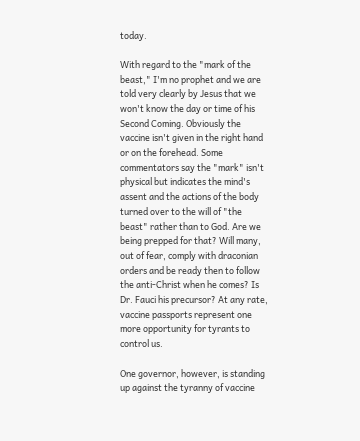today.

With regard to the "mark of the beast," I'm no prophet and we are told very clearly by Jesus that we won't know the day or time of his Second Coming. Obviously the vaccine isn't given in the right hand or on the forehead. Some commentators say the "mark" isn't physical but indicates the mind's assent and the actions of the body turned over to the will of "the beast" rather than to God. Are we being prepped for that? Will many, out of fear, comply with draconian orders and be ready then to follow the anti-Christ when he comes? Is Dr. Fauci his precursor? At any rate, vaccine passports represent one more opportunity for tyrants to control us.

One governor, however, is standing up against the tyranny of vaccine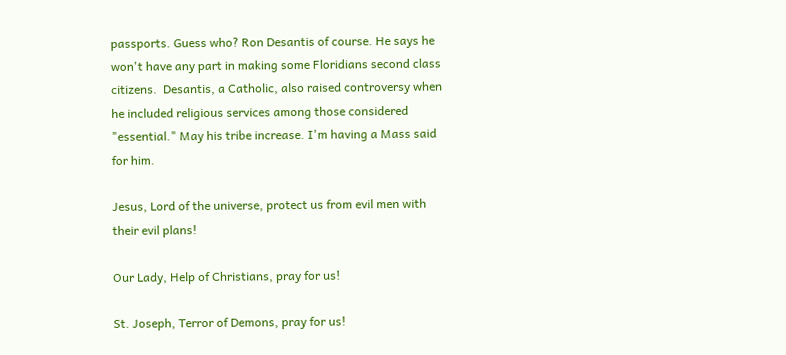passports. Guess who? Ron Desantis of course. He says he won't have any part in making some Floridians second class citizens.  Desantis, a Catholic, also raised controversy when he included religious services among those considered "essential." May his tribe increase. I'm having a Mass said for him.

Jesus, Lord of the universe, protect us from evil men with their evil plans!

Our Lady, Help of Christians, pray for us!

St. Joseph, Terror of Demons, pray for us!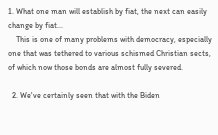1. What one man will establish by fiat, the next can easily change by fiat...
    This is one of many problems with democracy, especially one that was tethered to various schismed Christian sects, of which now those bonds are almost fully severed.

  2. We've certainly seen that with the Biden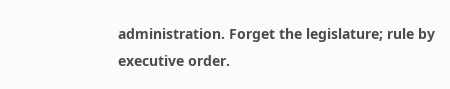administration. Forget the legislature; rule by executive order.